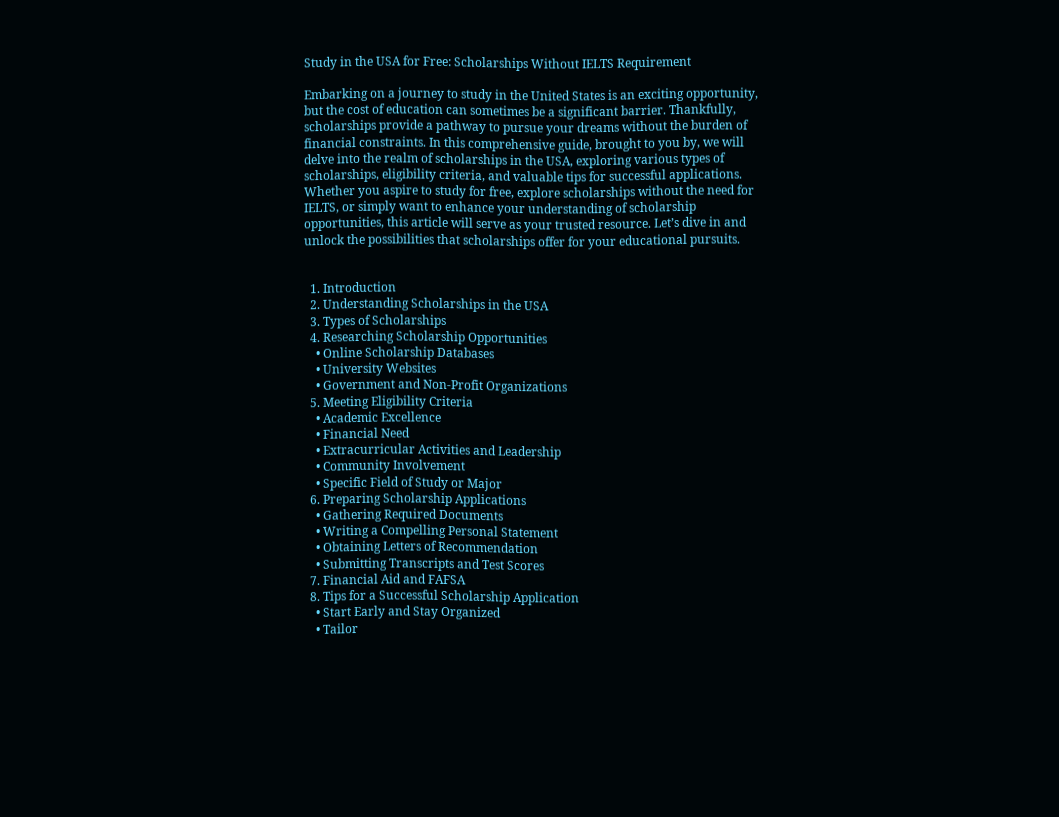Study in the USA for Free: Scholarships Without IELTS Requirement

Embarking on a journey to study in the United States is an exciting opportunity, but the cost of education can sometimes be a significant barrier. Thankfully, scholarships provide a pathway to pursue your dreams without the burden of financial constraints. In this comprehensive guide, brought to you by, we will delve into the realm of scholarships in the USA, exploring various types of scholarships, eligibility criteria, and valuable tips for successful applications. Whether you aspire to study for free, explore scholarships without the need for IELTS, or simply want to enhance your understanding of scholarship opportunities, this article will serve as your trusted resource. Let’s dive in and unlock the possibilities that scholarships offer for your educational pursuits.


  1. Introduction
  2. Understanding Scholarships in the USA
  3. Types of Scholarships
  4. Researching Scholarship Opportunities
    • Online Scholarship Databases
    • University Websites
    • Government and Non-Profit Organizations
  5. Meeting Eligibility Criteria
    • Academic Excellence
    • Financial Need
    • Extracurricular Activities and Leadership
    • Community Involvement
    • Specific Field of Study or Major
  6. Preparing Scholarship Applications
    • Gathering Required Documents
    • Writing a Compelling Personal Statement
    • Obtaining Letters of Recommendation
    • Submitting Transcripts and Test Scores
  7. Financial Aid and FAFSA
  8. Tips for a Successful Scholarship Application
    • Start Early and Stay Organized
    • Tailor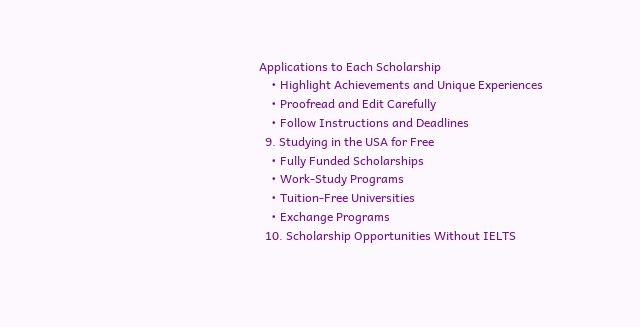Applications to Each Scholarship
    • Highlight Achievements and Unique Experiences
    • Proofread and Edit Carefully
    • Follow Instructions and Deadlines
  9. Studying in the USA for Free
    • Fully Funded Scholarships
    • Work-Study Programs
    • Tuition-Free Universities
    • Exchange Programs
  10. Scholarship Opportunities Without IELTS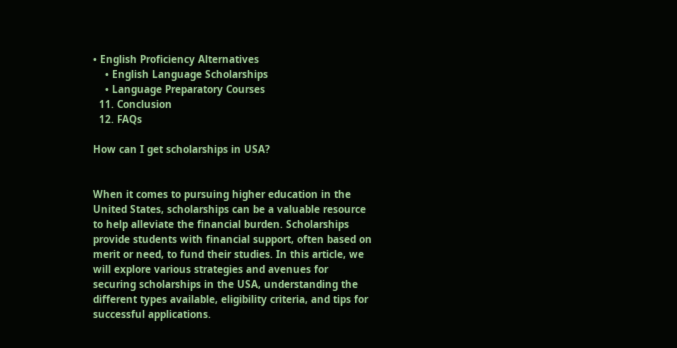• English Proficiency Alternatives
    • English Language Scholarships
    • Language Preparatory Courses
  11. Conclusion
  12. FAQs

How can I get scholarships in USA?


When it comes to pursuing higher education in the United States, scholarships can be a valuable resource to help alleviate the financial burden. Scholarships provide students with financial support, often based on merit or need, to fund their studies. In this article, we will explore various strategies and avenues for securing scholarships in the USA, understanding the different types available, eligibility criteria, and tips for successful applications.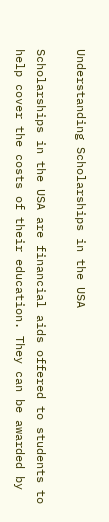Understanding Scholarships in the USA

Scholarships in the USA are financial aids offered to students to help cover the costs of their education. They can be awarded by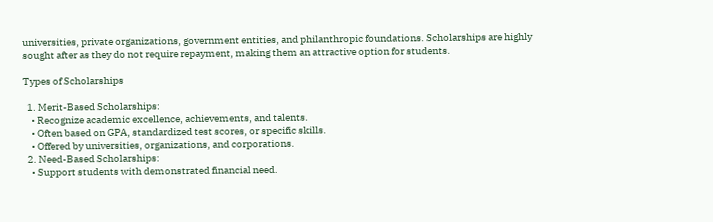universities, private organizations, government entities, and philanthropic foundations. Scholarships are highly sought after as they do not require repayment, making them an attractive option for students.

Types of Scholarships

  1. Merit-Based Scholarships:
    • Recognize academic excellence, achievements, and talents.
    • Often based on GPA, standardized test scores, or specific skills.
    • Offered by universities, organizations, and corporations.
  2. Need-Based Scholarships:
    • Support students with demonstrated financial need.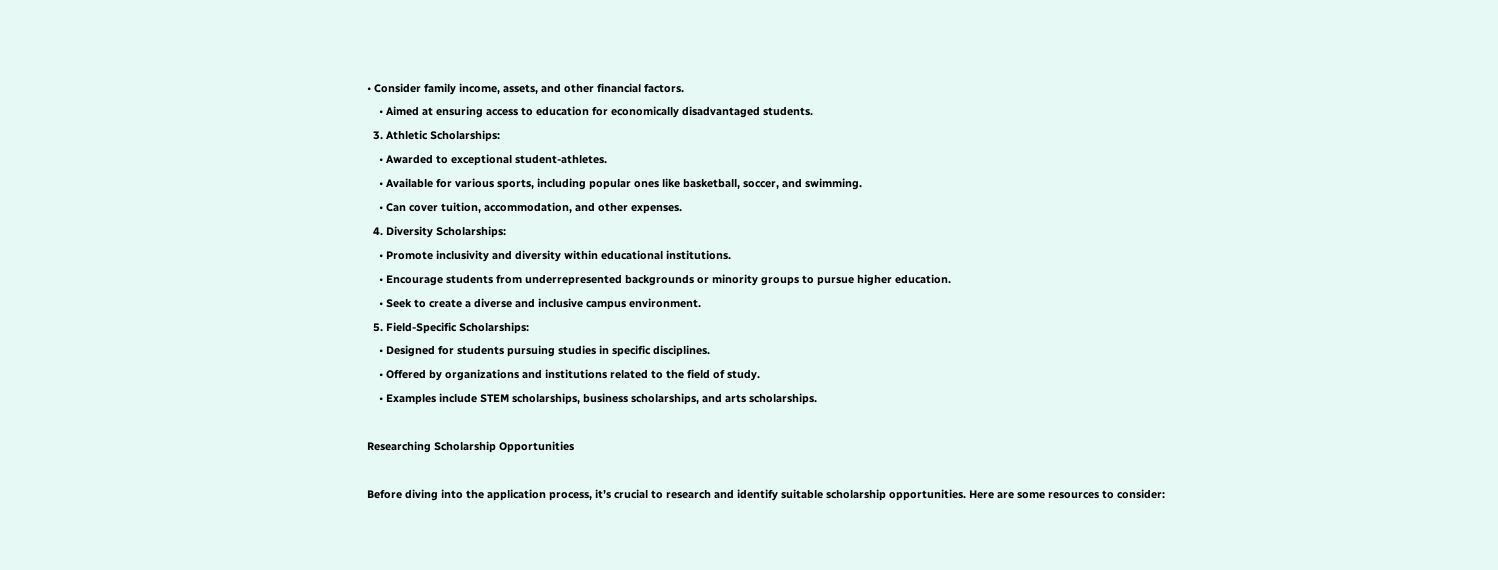• Consider family income, assets, and other financial factors.
    • Aimed at ensuring access to education for economically disadvantaged students.
  3. Athletic Scholarships:
    • Awarded to exceptional student-athletes.
    • Available for various sports, including popular ones like basketball, soccer, and swimming.
    • Can cover tuition, accommodation, and other expenses.
  4. Diversity Scholarships:
    • Promote inclusivity and diversity within educational institutions.
    • Encourage students from underrepresented backgrounds or minority groups to pursue higher education.
    • Seek to create a diverse and inclusive campus environment.
  5. Field-Specific Scholarships:
    • Designed for students pursuing studies in specific disciplines.
    • Offered by organizations and institutions related to the field of study.
    • Examples include STEM scholarships, business scholarships, and arts scholarships.

Researching Scholarship Opportunities

Before diving into the application process, it’s crucial to research and identify suitable scholarship opportunities. Here are some resources to consider: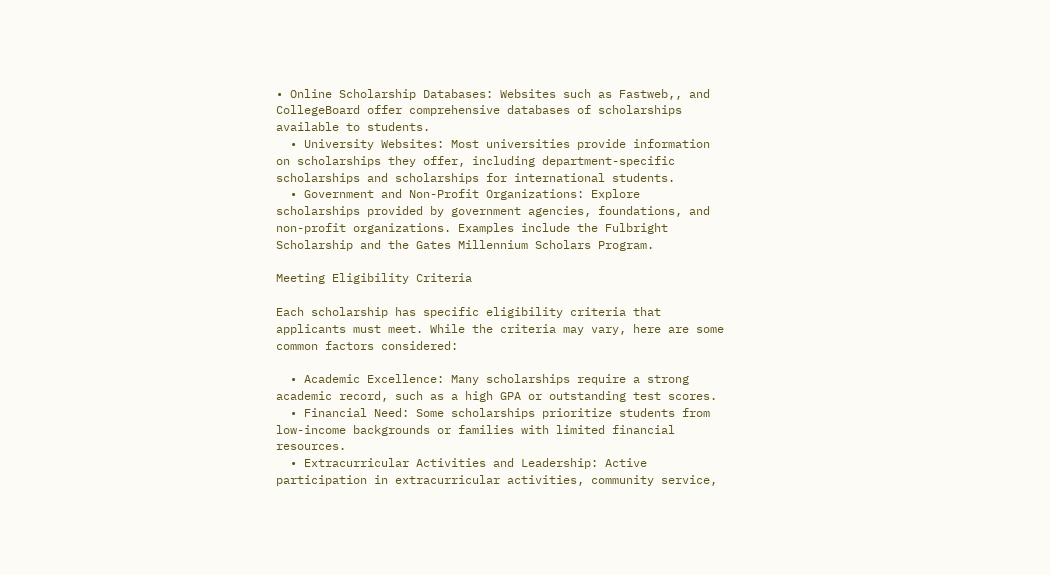• Online Scholarship Databases: Websites such as Fastweb,, and CollegeBoard offer comprehensive databases of scholarships available to students.
  • University Websites: Most universities provide information on scholarships they offer, including department-specific scholarships and scholarships for international students.
  • Government and Non-Profit Organizations: Explore scholarships provided by government agencies, foundations, and non-profit organizations. Examples include the Fulbright Scholarship and the Gates Millennium Scholars Program.

Meeting Eligibility Criteria

Each scholarship has specific eligibility criteria that applicants must meet. While the criteria may vary, here are some common factors considered:

  • Academic Excellence: Many scholarships require a strong academic record, such as a high GPA or outstanding test scores.
  • Financial Need: Some scholarships prioritize students from low-income backgrounds or families with limited financial resources.
  • Extracurricular Activities and Leadership: Active participation in extracurricular activities, community service,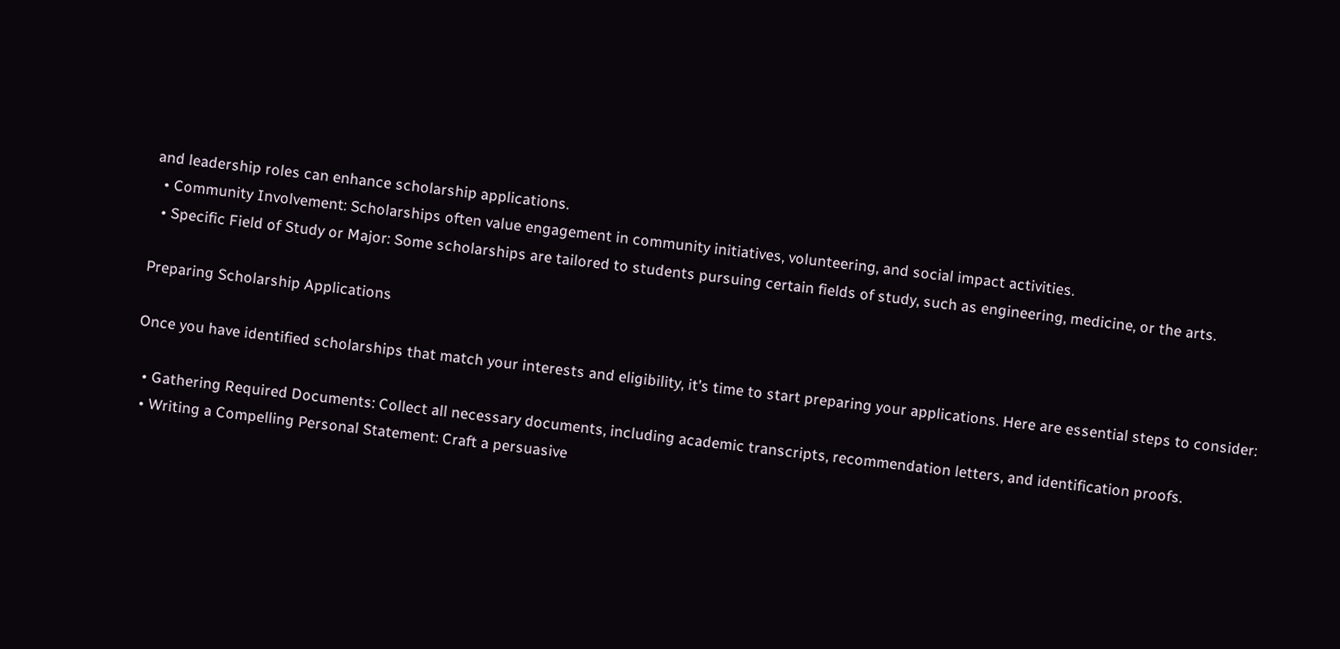and leadership roles can enhance scholarship applications.
  • Community Involvement: Scholarships often value engagement in community initiatives, volunteering, and social impact activities.
  • Specific Field of Study or Major: Some scholarships are tailored to students pursuing certain fields of study, such as engineering, medicine, or the arts.

Preparing Scholarship Applications

Once you have identified scholarships that match your interests and eligibility, it’s time to start preparing your applications. Here are essential steps to consider:

  • Gathering Required Documents: Collect all necessary documents, including academic transcripts, recommendation letters, and identification proofs.
  • Writing a Compelling Personal Statement: Craft a persuasive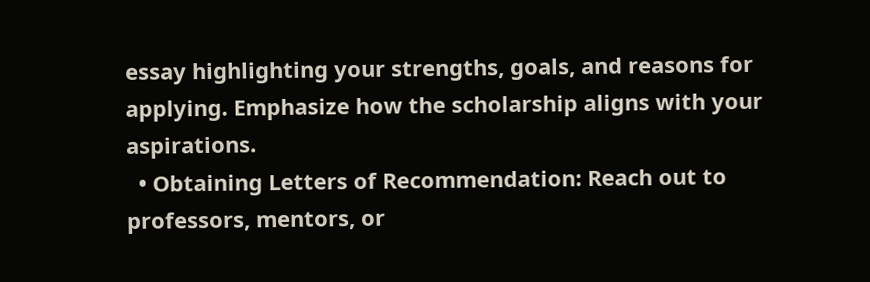essay highlighting your strengths, goals, and reasons for applying. Emphasize how the scholarship aligns with your aspirations.
  • Obtaining Letters of Recommendation: Reach out to professors, mentors, or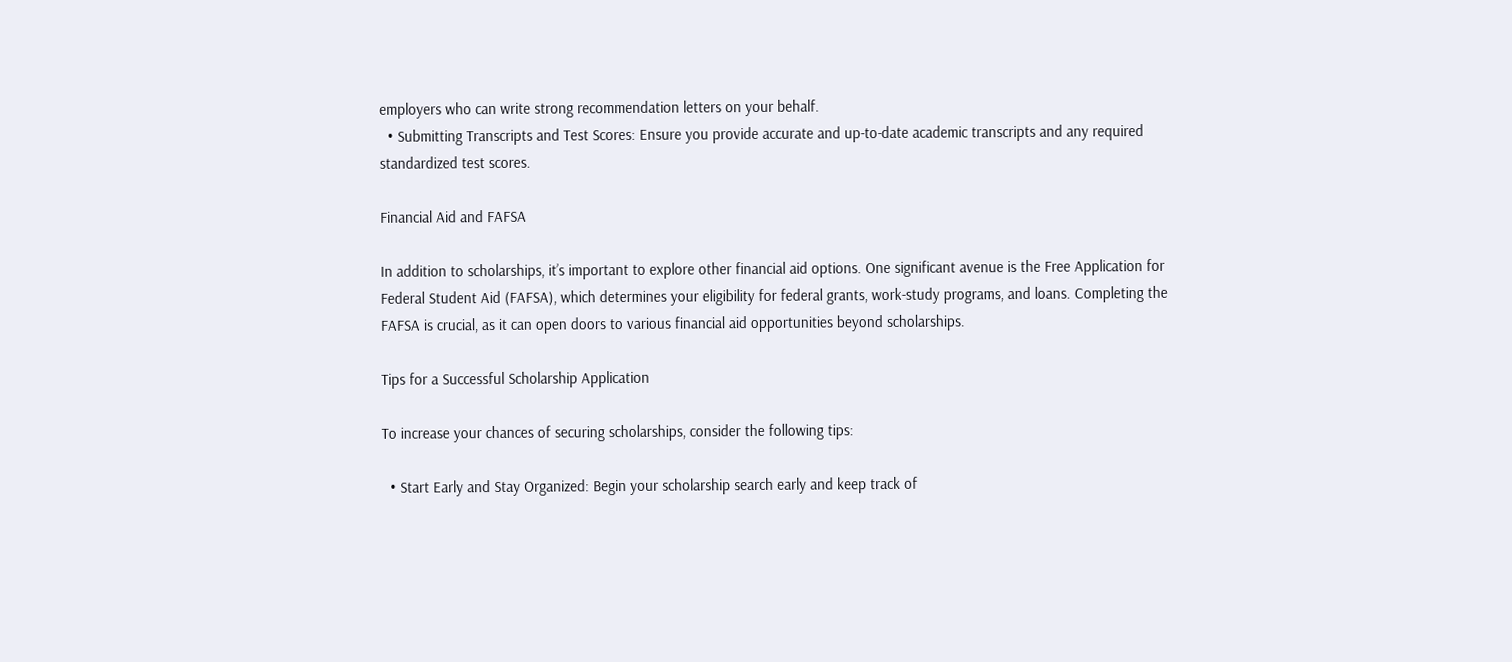employers who can write strong recommendation letters on your behalf.
  • Submitting Transcripts and Test Scores: Ensure you provide accurate and up-to-date academic transcripts and any required standardized test scores.

Financial Aid and FAFSA

In addition to scholarships, it’s important to explore other financial aid options. One significant avenue is the Free Application for Federal Student Aid (FAFSA), which determines your eligibility for federal grants, work-study programs, and loans. Completing the FAFSA is crucial, as it can open doors to various financial aid opportunities beyond scholarships.

Tips for a Successful Scholarship Application

To increase your chances of securing scholarships, consider the following tips:

  • Start Early and Stay Organized: Begin your scholarship search early and keep track of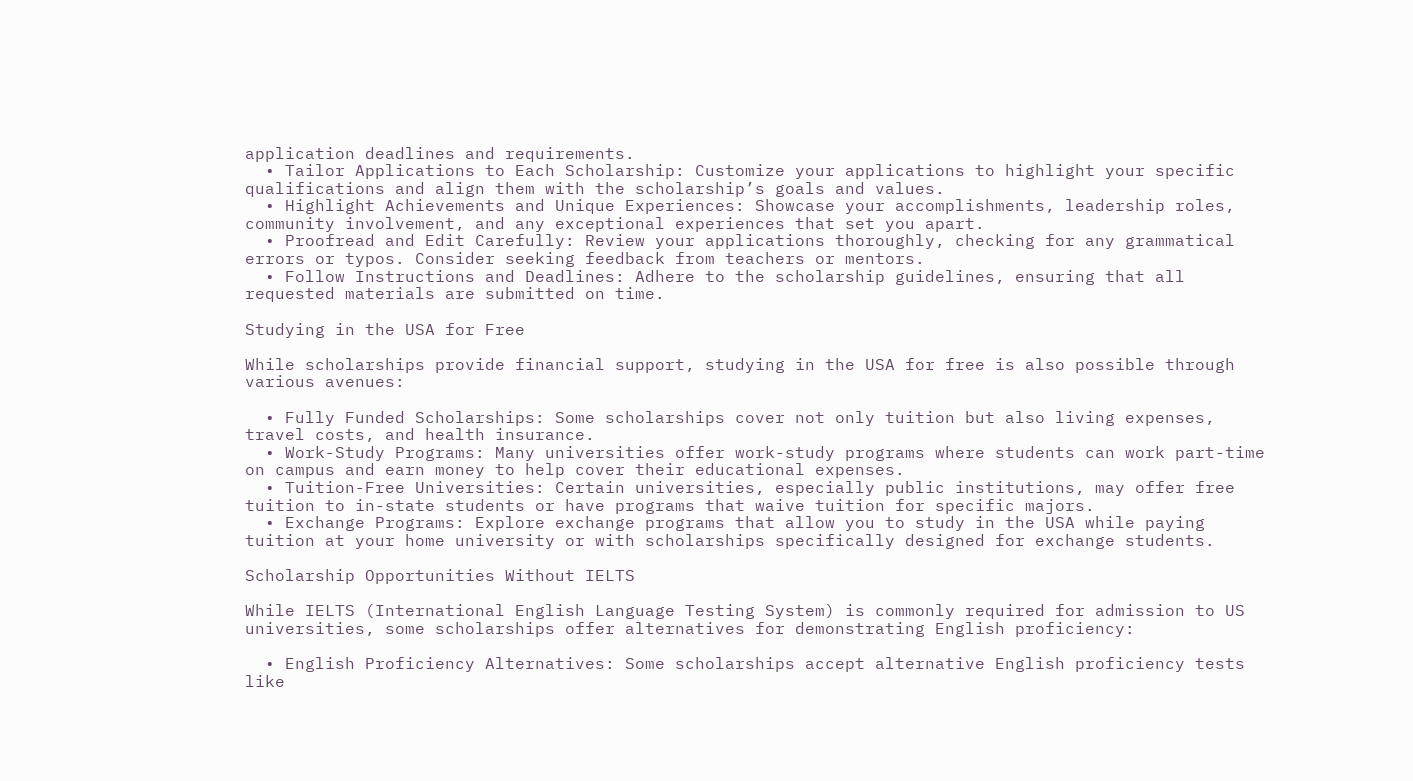application deadlines and requirements.
  • Tailor Applications to Each Scholarship: Customize your applications to highlight your specific qualifications and align them with the scholarship’s goals and values.
  • Highlight Achievements and Unique Experiences: Showcase your accomplishments, leadership roles, community involvement, and any exceptional experiences that set you apart.
  • Proofread and Edit Carefully: Review your applications thoroughly, checking for any grammatical errors or typos. Consider seeking feedback from teachers or mentors.
  • Follow Instructions and Deadlines: Adhere to the scholarship guidelines, ensuring that all requested materials are submitted on time.

Studying in the USA for Free

While scholarships provide financial support, studying in the USA for free is also possible through various avenues:

  • Fully Funded Scholarships: Some scholarships cover not only tuition but also living expenses, travel costs, and health insurance.
  • Work-Study Programs: Many universities offer work-study programs where students can work part-time on campus and earn money to help cover their educational expenses.
  • Tuition-Free Universities: Certain universities, especially public institutions, may offer free tuition to in-state students or have programs that waive tuition for specific majors.
  • Exchange Programs: Explore exchange programs that allow you to study in the USA while paying tuition at your home university or with scholarships specifically designed for exchange students.

Scholarship Opportunities Without IELTS

While IELTS (International English Language Testing System) is commonly required for admission to US universities, some scholarships offer alternatives for demonstrating English proficiency:

  • English Proficiency Alternatives: Some scholarships accept alternative English proficiency tests like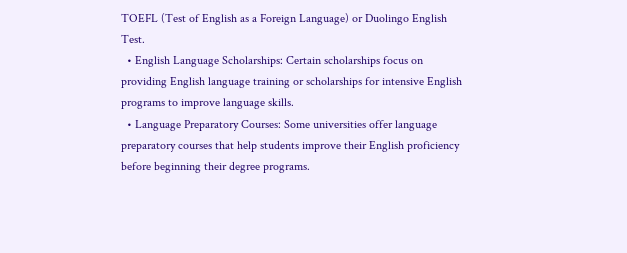TOEFL (Test of English as a Foreign Language) or Duolingo English Test.
  • English Language Scholarships: Certain scholarships focus on providing English language training or scholarships for intensive English programs to improve language skills.
  • Language Preparatory Courses: Some universities offer language preparatory courses that help students improve their English proficiency before beginning their degree programs.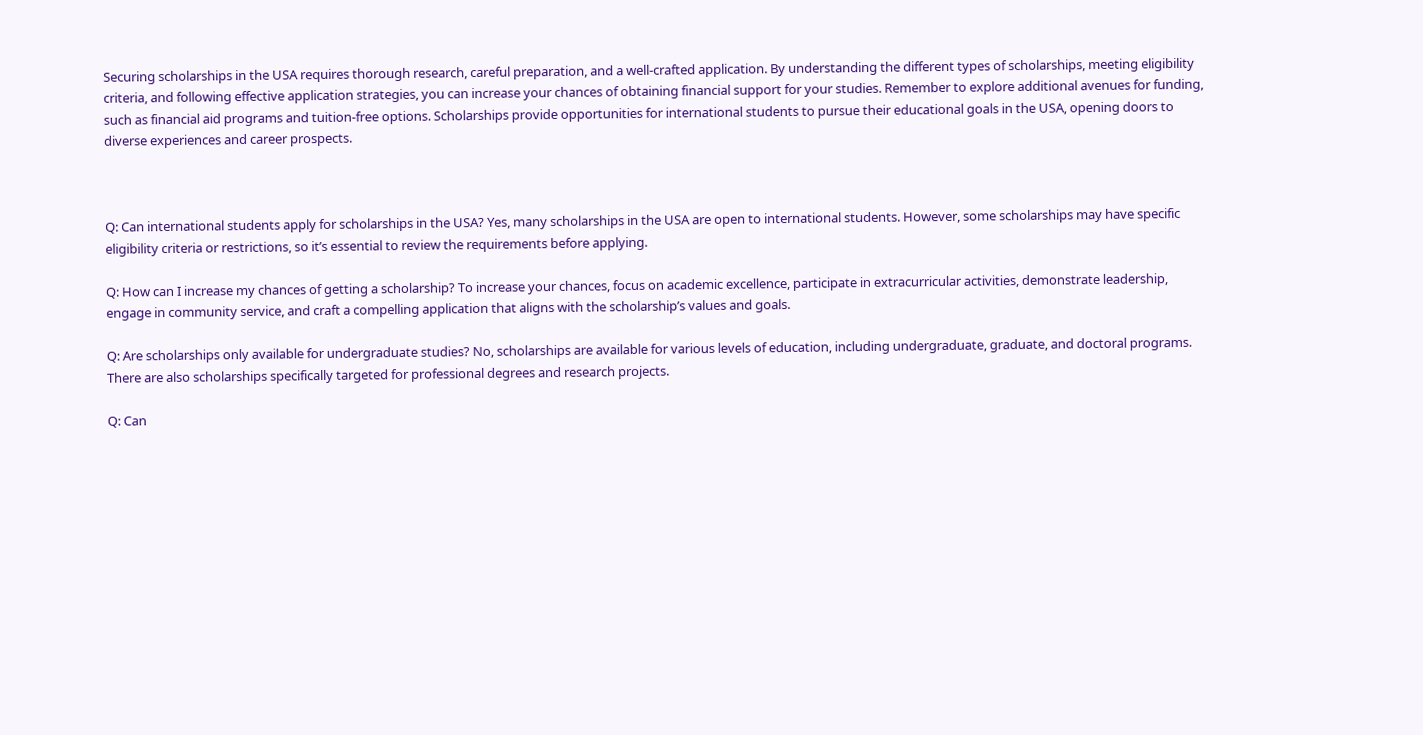Securing scholarships in the USA requires thorough research, careful preparation, and a well-crafted application. By understanding the different types of scholarships, meeting eligibility criteria, and following effective application strategies, you can increase your chances of obtaining financial support for your studies. Remember to explore additional avenues for funding, such as financial aid programs and tuition-free options. Scholarships provide opportunities for international students to pursue their educational goals in the USA, opening doors to diverse experiences and career prospects.



Q: Can international students apply for scholarships in the USA? Yes, many scholarships in the USA are open to international students. However, some scholarships may have specific eligibility criteria or restrictions, so it’s essential to review the requirements before applying.

Q: How can I increase my chances of getting a scholarship? To increase your chances, focus on academic excellence, participate in extracurricular activities, demonstrate leadership, engage in community service, and craft a compelling application that aligns with the scholarship’s values and goals.

Q: Are scholarships only available for undergraduate studies? No, scholarships are available for various levels of education, including undergraduate, graduate, and doctoral programs. There are also scholarships specifically targeted for professional degrees and research projects.

Q: Can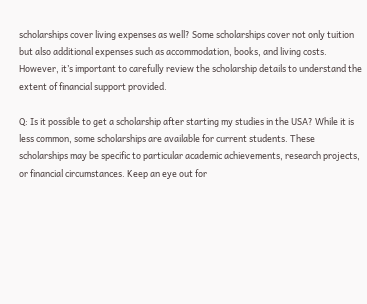scholarships cover living expenses as well? Some scholarships cover not only tuition but also additional expenses such as accommodation, books, and living costs. However, it’s important to carefully review the scholarship details to understand the extent of financial support provided.

Q: Is it possible to get a scholarship after starting my studies in the USA? While it is less common, some scholarships are available for current students. These scholarships may be specific to particular academic achievements, research projects, or financial circumstances. Keep an eye out for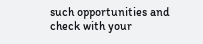such opportunities and check with your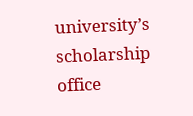university’s scholarship office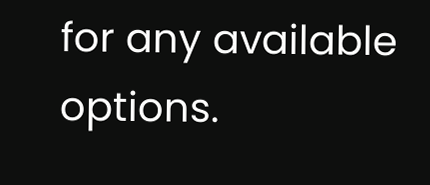for any available options.